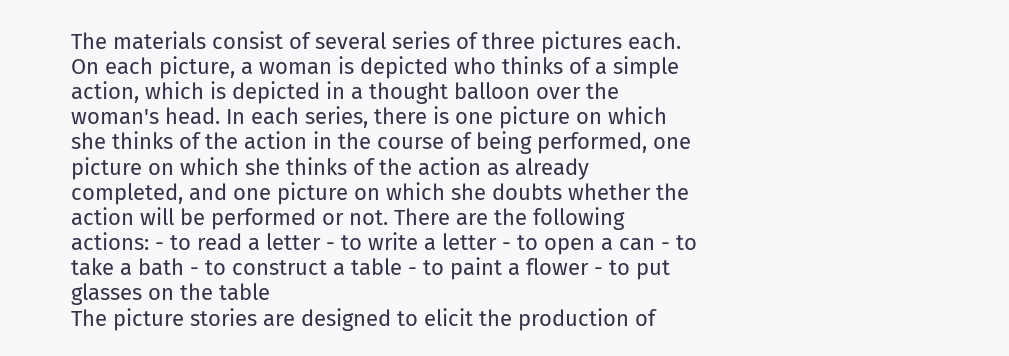The materials consist of several series of three pictures each. On each picture, a woman is depicted who thinks of a simple action, which is depicted in a thought balloon over the woman's head. In each series, there is one picture on which she thinks of the action in the course of being performed, one picture on which she thinks of the action as already completed, and one picture on which she doubts whether the action will be performed or not. There are the following actions: - to read a letter - to write a letter - to open a can - to take a bath - to construct a table - to paint a flower - to put glasses on the table
The picture stories are designed to elicit the production of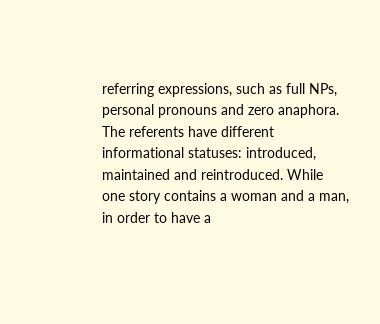referring expressions, such as full NPs, personal pronouns and zero anaphora. The referents have different informational statuses: introduced, maintained and reintroduced. While one story contains a woman and a man, in order to have a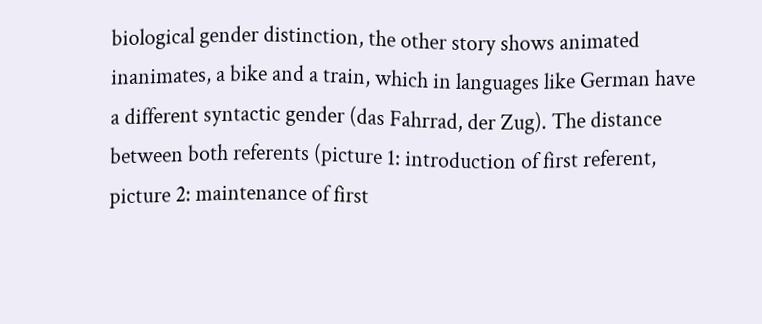biological gender distinction, the other story shows animated inanimates, a bike and a train, which in languages like German have a different syntactic gender (das Fahrrad, der Zug). The distance between both referents (picture 1: introduction of first referent, picture 2: maintenance of first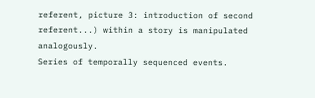referent, picture 3: introduction of second referent...) within a story is manipulated analogously.
Series of temporally sequenced events.